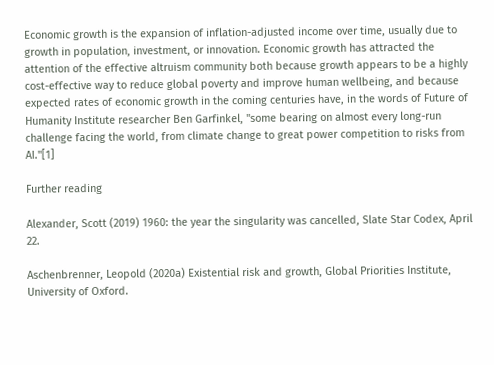Economic growth is the expansion of inflation-adjusted income over time, usually due to growth in population, investment, or innovation. Economic growth has attracted the attention of the effective altruism community both because growth appears to be a highly cost-effective way to reduce global poverty and improve human wellbeing, and because expected rates of economic growth in the coming centuries have, in the words of Future of Humanity Institute researcher Ben Garfinkel, "some bearing on almost every long-run challenge facing the world, from climate change to great power competition to risks from AI."[1]

Further reading

Alexander, Scott (2019) 1960: the year the singularity was cancelled, Slate Star Codex, April 22.

Aschenbrenner, Leopold (2020a) Existential risk and growth, Global Priorities Institute, University of Oxford.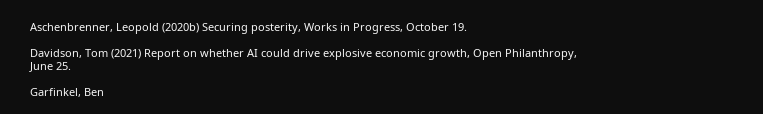Aschenbrenner, Leopold (2020b) Securing posterity, Works in Progress, October 19.

Davidson, Tom (2021) Report on whether AI could drive explosive economic growth, Open Philanthropy, June 25.

Garfinkel, Ben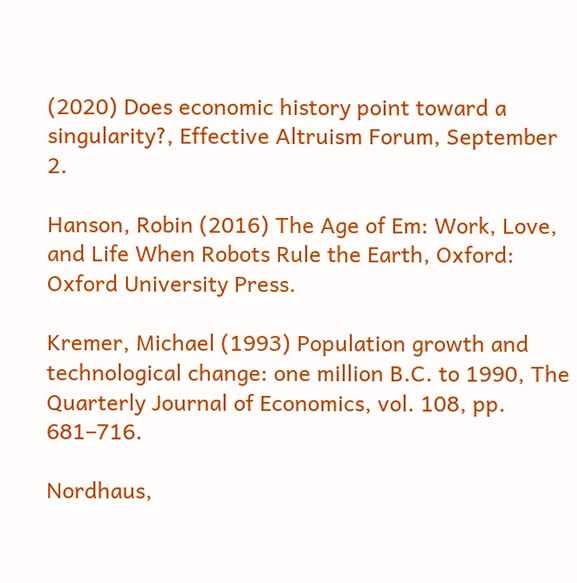(2020) Does economic history point toward a singularity?, Effective Altruism Forum, September 2.

Hanson, Robin (2016) The Age of Em: Work, Love, and Life When Robots Rule the Earth, Oxford: Oxford University Press.

Kremer, Michael (1993) Population growth and technological change: one million B.C. to 1990, The Quarterly Journal of Economics, vol. 108, pp. 681–716.

Nordhaus,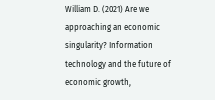William D. (2021) Are we approaching an economic singularity? Information technology and the future of economic growth,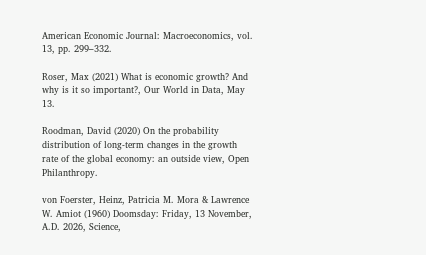American Economic Journal: Macroeconomics, vol. 13, pp. 299–332.

Roser, Max (2021) What is economic growth? And why is it so important?, Our World in Data, May 13.

Roodman, David (2020) On the probability distribution of long-term changes in the growth rate of the global economy: an outside view, Open Philanthropy.

von Foerster, Heinz, Patricia M. Mora & Lawrence W. Amiot (1960) Doomsday: Friday, 13 November, A.D. 2026, Science,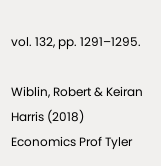vol. 132, pp. 1291–1295.

Wiblin, Robert & Keiran Harris (2018) Economics Prof Tyler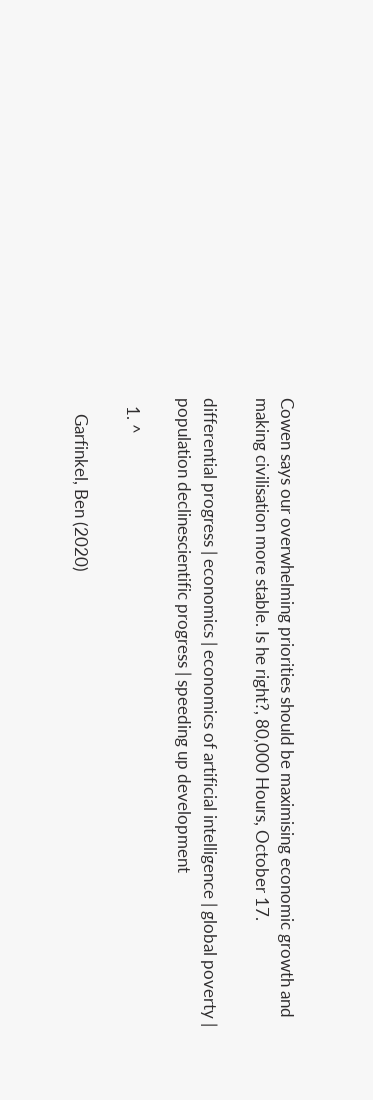Cowen says our overwhelming priorities should be maximising economic growth and making civilisation more stable. Is he right?, 80,000 Hours, October 17.

differential progress | economics | economics of artificial intelligence | global poverty | population declinescientific progress | speeding up development

  1. ^

    Garfinkel, Ben (2020)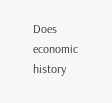Does economic history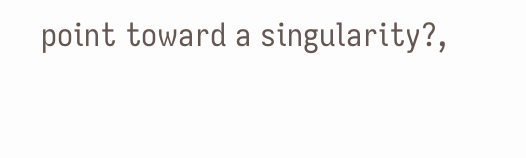point toward a singularity?,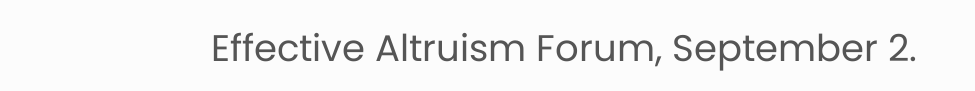Effective Altruism Forum, September 2.